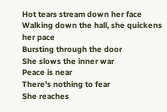Hot tears stream down her face
Walking down the hall, she quickens her pace
Bursting through the door
She slows the inner war
Peace is near
There's nothing to fear
She reaches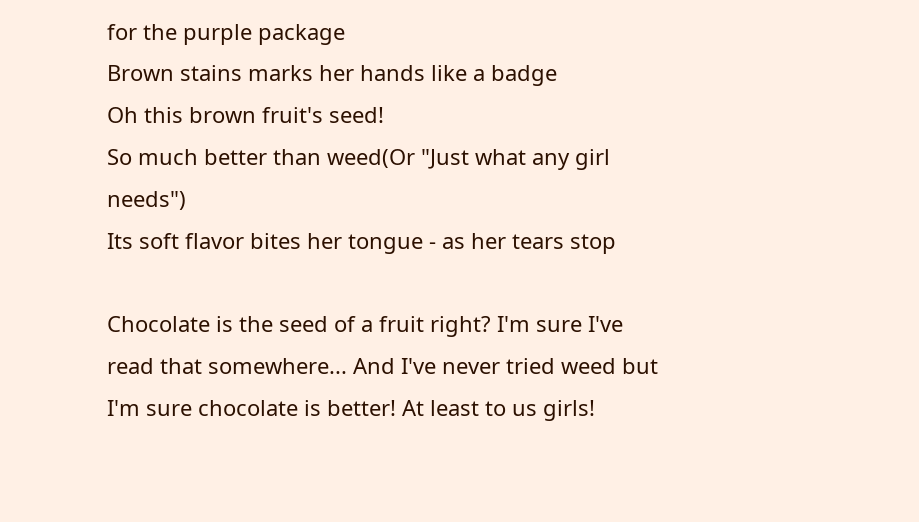for the purple package
Brown stains marks her hands like a badge
Oh this brown fruit's seed!
So much better than weed(Or "Just what any girl needs")
Its soft flavor bites her tongue - as her tears stop

Chocolate is the seed of a fruit right? I'm sure I've read that somewhere... And I've never tried weed but I'm sure chocolate is better! At least to us girls!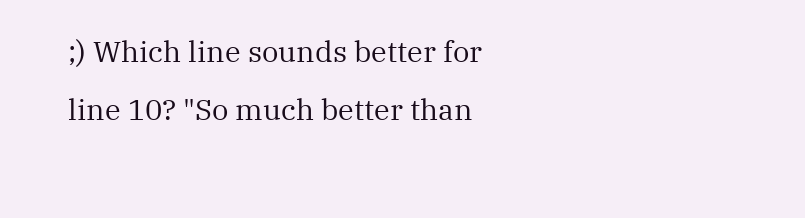;) Which line sounds better for line 10? "So much better than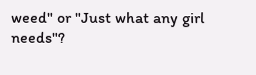weed" or "Just what any girl needs"?